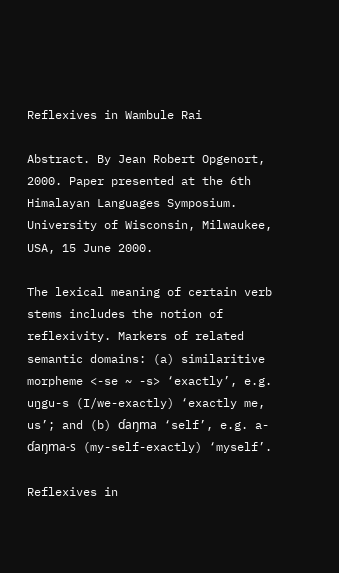Reflexives in Wambule Rai

Abstract. By Jean Robert Opgenort, 2000. Paper presented at the 6th Himalayan Languages Symposium. University of Wisconsin, Milwaukee, USA, 15 June 2000.

The lexical meaning of certain verb stems includes the notion of reflexivity. Markers of related semantic domains: (a) similaritive morpheme <-se ~ -s> ‘exactly’, e.g. uŋgu-s (I/we-exactly) ‘exactly me, us’; and (b) ɗaŋma ‘self’, e.g. a-ɗaŋma-s (my-self-exactly) ‘myself’.

Reflexives in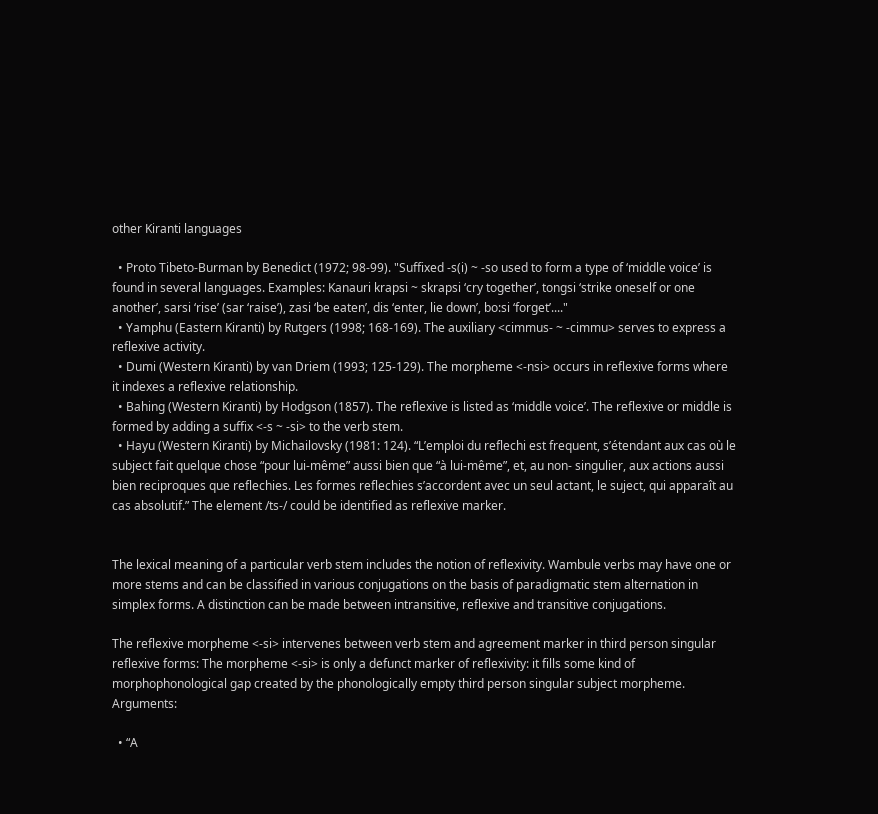other Kiranti languages

  • Proto Tibeto-Burman by Benedict (1972; 98-99). "Suffixed -s(i) ~ -so used to form a type of ‘middle voice’ is found in several languages. Examples: Kanauri krapsi ~ skrapsi ‘cry together’, tongsi ‘strike oneself or one another’, sarsi ‘rise’ (sar ‘raise’), zasi ‘be eaten’, dis ‘enter, lie down’, bo:si ‘forget’...."
  • Yamphu (Eastern Kiranti) by Rutgers (1998; 168-169). The auxiliary <cimmus- ~ -cimmu> serves to express a reflexive activity.
  • Dumi (Western Kiranti) by van Driem (1993; 125-129). The morpheme <-nsi> occurs in reflexive forms where it indexes a reflexive relationship.
  • Bahing (Western Kiranti) by Hodgson (1857). The reflexive is listed as ‘middle voice’. The reflexive or middle is formed by adding a suffix <-s ~ -si> to the verb stem.
  • Hayu (Western Kiranti) by Michailovsky (1981: 124). “L’emploi du reflechi est frequent, s’étendant aux cas où le subject fait quelque chose “pour lui-même” aussi bien que “à lui-même”, et, au non- singulier, aux actions aussi bien reciproques que reflechies. Les formes reflechies s’accordent avec un seul actant, le suject, qui apparaît au cas absolutif.” The element /ts-/ could be identified as reflexive marker.


The lexical meaning of a particular verb stem includes the notion of reflexivity. Wambule verbs may have one or more stems and can be classified in various conjugations on the basis of paradigmatic stem alternation in simplex forms. A distinction can be made between intransitive, reflexive and transitive conjugations.

The reflexive morpheme <-si> intervenes between verb stem and agreement marker in third person singular reflexive forms: The morpheme <-si> is only a defunct marker of reflexivity: it fills some kind of morphophonological gap created by the phonologically empty third person singular subject morpheme. Arguments:

  • “A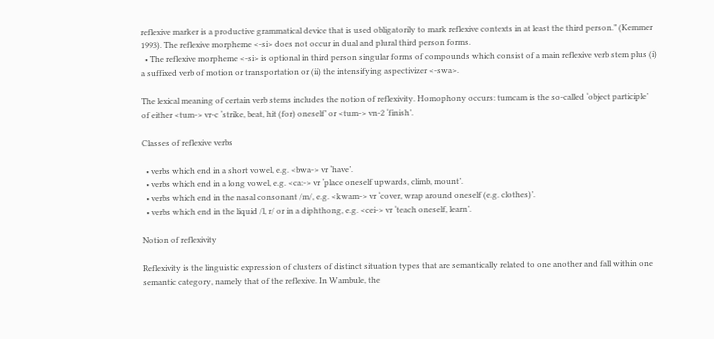reflexive marker is a productive grammatical device that is used obligatorily to mark reflexive contexts in at least the third person.” (Kemmer 1993). The reflexive morpheme <-si> does not occur in dual and plural third person forms.
  • The reflexive morpheme <-si> is optional in third person singular forms of compounds which consist of a main reflexive verb stem plus (i) a suffixed verb of motion or transportation or (ii) the intensifying aspectivizer <-swa>.

The lexical meaning of certain verb stems includes the notion of reflexivity. Homophony occurs: tumcam is the so-called ‘object participle’ of either <tum-> vr-c ‘strike, beat, hit (for) oneself’ or <tum-> vn-2 ‘finish’.

Classes of reflexive verbs

  • verbs which end in a short vowel, e.g. <bwa-> vr ‘have’.
  • verbs which end in a long vowel, e.g. <ca:-> vr ‘place oneself upwards, climb, mount’.
  • verbs which end in the nasal consonant /m/, e.g. <kwam-> vr ‘cover, wrap around oneself (e.g. clothes)’.
  • verbs which end in the liquid /l, r/ or in a diphthong, e.g. <cei-> vr ‘teach oneself, learn’.

Notion of reflexivity

Reflexivity is the linguistic expression of clusters of distinct situation types that are semantically related to one another and fall within one semantic category, namely that of the reflexive. In Wambule, the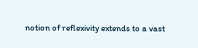notion of reflexivity extends to a vast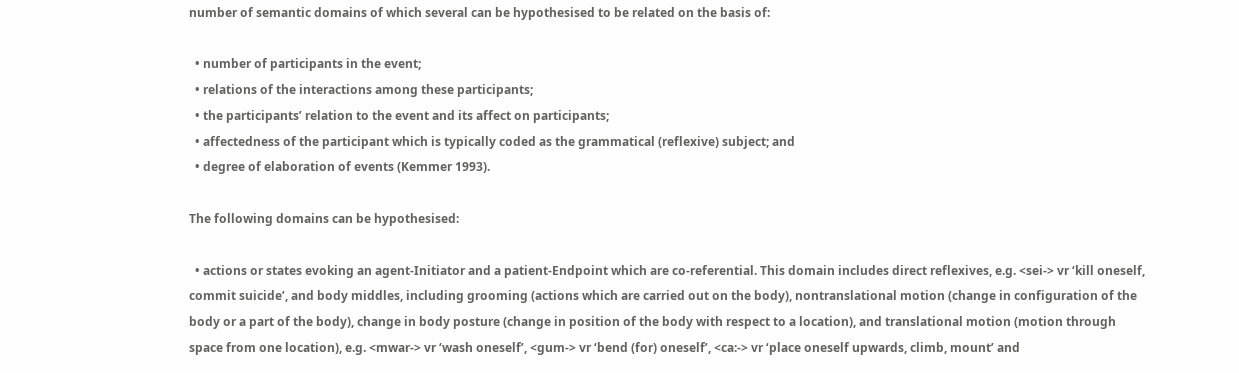number of semantic domains of which several can be hypothesised to be related on the basis of:

  • number of participants in the event;
  • relations of the interactions among these participants;
  • the participants’ relation to the event and its affect on participants;
  • affectedness of the participant which is typically coded as the grammatical (reflexive) subject; and
  • degree of elaboration of events (Kemmer 1993).

The following domains can be hypothesised:

  • actions or states evoking an agent-Initiator and a patient-Endpoint which are co-referential. This domain includes direct reflexives, e.g. <sei-> vr ‘kill oneself, commit suicide’, and body middles, including grooming (actions which are carried out on the body), nontranslational motion (change in configuration of the body or a part of the body), change in body posture (change in position of the body with respect to a location), and translational motion (motion through space from one location), e.g. <mwar-> vr ‘wash oneself’, <gum-> vr ‘bend (for) oneself’, <ca:-> vr ‘place oneself upwards, climb, mount’ and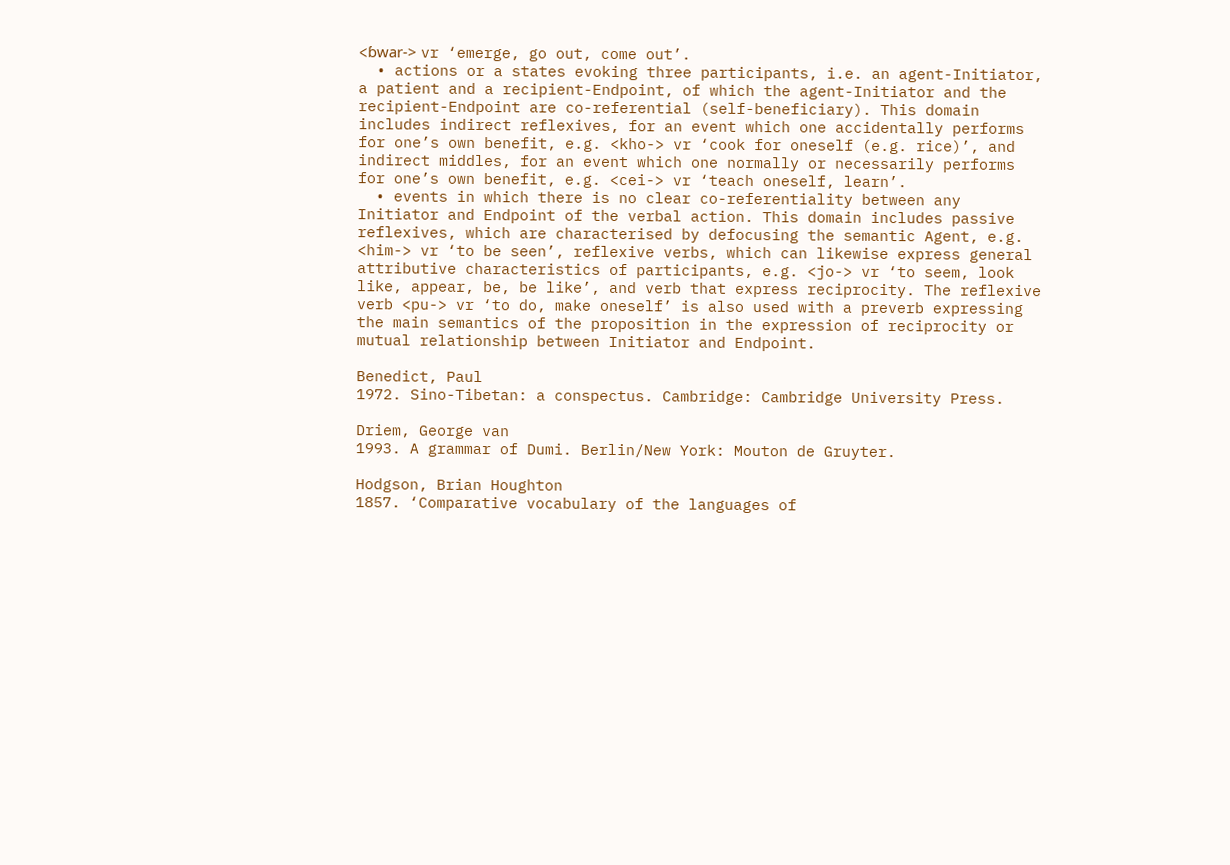<ɓwar-> vr ‘emerge, go out, come out’.
  • actions or a states evoking three participants, i.e. an agent-Initiator, a patient and a recipient-Endpoint, of which the agent-Initiator and the recipient-Endpoint are co-referential (self-beneficiary). This domain includes indirect reflexives, for an event which one accidentally performs for one’s own benefit, e.g. <kho-> vr ‘cook for oneself (e.g. rice)’, and indirect middles, for an event which one normally or necessarily performs for one’s own benefit, e.g. <cei-> vr ‘teach oneself, learn’.
  • events in which there is no clear co-referentiality between any Initiator and Endpoint of the verbal action. This domain includes passive reflexives, which are characterised by defocusing the semantic Agent, e.g. <him-> vr ‘to be seen’, reflexive verbs, which can likewise express general attributive characteristics of participants, e.g. <jo-> vr ‘to seem, look like, appear, be, be like’, and verb that express reciprocity. The reflexive verb <pu-> vr ‘to do, make oneself’ is also used with a preverb expressing the main semantics of the proposition in the expression of reciprocity or mutual relationship between Initiator and Endpoint.

Benedict, Paul
1972. Sino-Tibetan: a conspectus. Cambridge: Cambridge University Press.

Driem, George van
1993. A grammar of Dumi. Berlin/New York: Mouton de Gruyter.

Hodgson, Brian Houghton
1857. ‘Comparative vocabulary of the languages of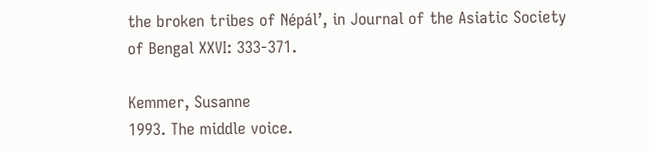the broken tribes of Népál’, in Journal of the Asiatic Society of Bengal XXVI: 333-371.

Kemmer, Susanne
1993. The middle voice.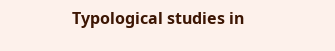Typological studies in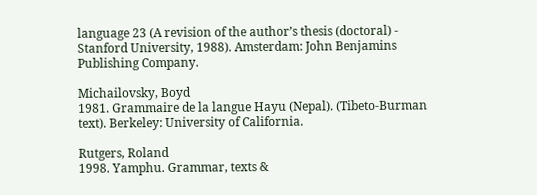language 23 (A revision of the author’s thesis (doctoral) - Stanford University, 1988). Amsterdam: John Benjamins Publishing Company.

Michailovsky, Boyd
1981. Grammaire de la langue Hayu (Nepal). (Tibeto-Burman text). Berkeley: University of California.

Rutgers, Roland
1998. Yamphu. Grammar, texts &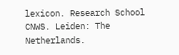lexicon. Research School CNWS. Leiden: The Netherlands.